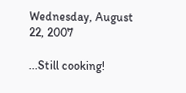Wednesday, August 22, 2007

...Still cooking!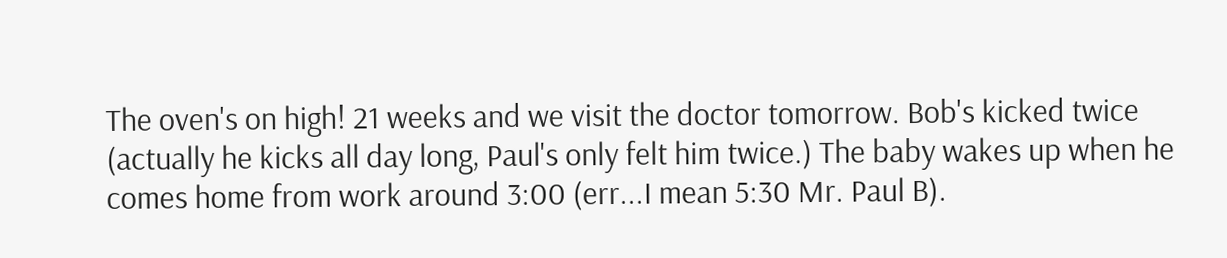The oven's on high! 21 weeks and we visit the doctor tomorrow. Bob's kicked twice (actually he kicks all day long, Paul's only felt him twice.) The baby wakes up when he comes home from work around 3:00 (err...I mean 5:30 Mr. Paul B).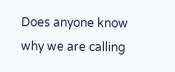Does anyone know why we are calling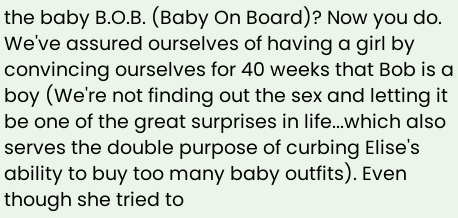the baby B.O.B. (Baby On Board)? Now you do. We've assured ourselves of having a girl by convincing ourselves for 40 weeks that Bob is a boy (We're not finding out the sex and letting it be one of the great surprises in life...which also serves the double purpose of curbing Elise's ability to buy too many baby outfits). Even though she tried to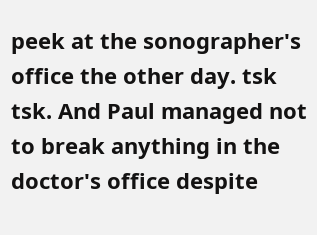peek at the sonographer's office the other day. tsk tsk. And Paul managed not to break anything in the doctor's office despite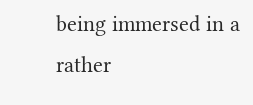being immersed in a rather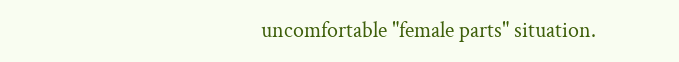uncomfortable "female parts" situation.